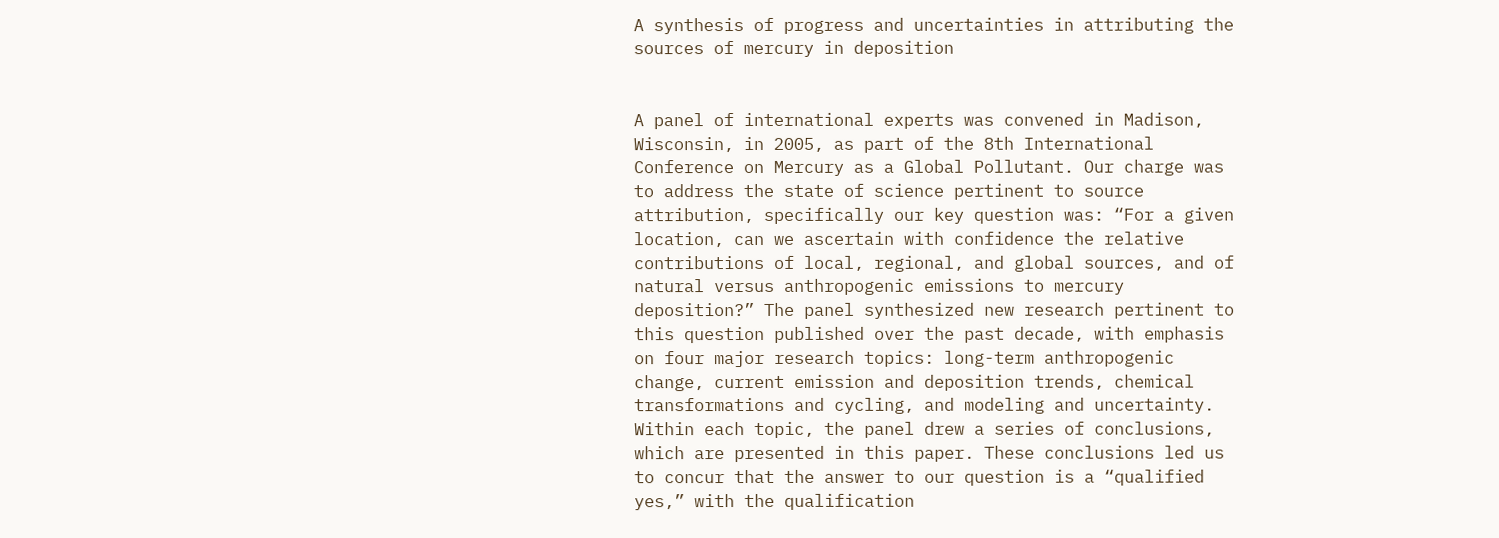A synthesis of progress and uncertainties in attributing the sources of mercury in deposition


A panel of international experts was convened in Madison, Wisconsin, in 2005, as part of the 8th International Conference on Mercury as a Global Pollutant. Our charge was to address the state of science pertinent to source attribution, specifically our key question was: “For a given location, can we ascertain with confidence the relative contributions of local, regional, and global sources, and of natural versus anthropogenic emissions to mercury deposition?” The panel synthesized new research pertinent to this question published over the past decade, with emphasis on four major research topics: long-term anthropogenic change, current emission and deposition trends, chemical transformations and cycling, and modeling and uncertainty. Within each topic, the panel drew a series of conclusions, which are presented in this paper. These conclusions led us to concur that the answer to our question is a “qualified yes,” with the qualification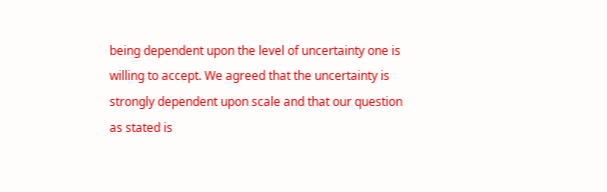being dependent upon the level of uncertainty one is willing to accept. We agreed that the uncertainty is strongly dependent upon scale and that our question as stated is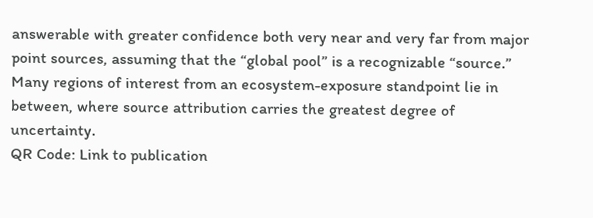answerable with greater confidence both very near and very far from major point sources, assuming that the “global pool” is a recognizable “source.” Many regions of interest from an ecosystem-exposure standpoint lie in between, where source attribution carries the greatest degree of uncertainty.
QR Code: Link to publication